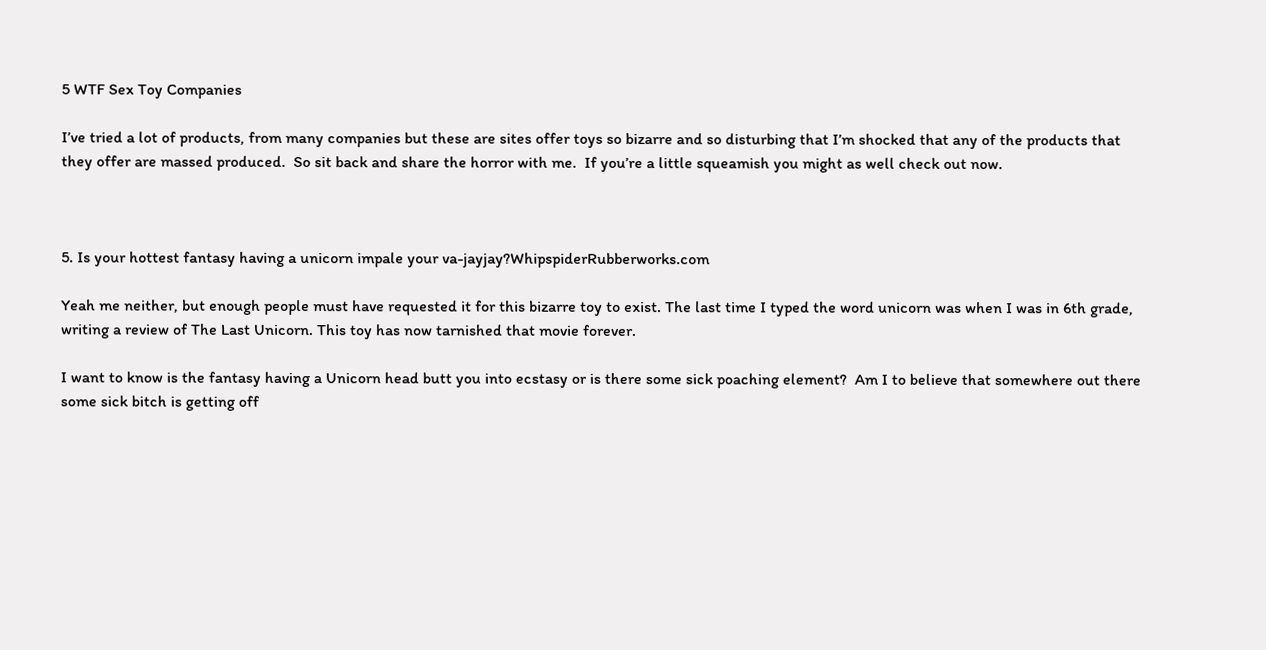5 WTF Sex Toy Companies

I’ve tried a lot of products, from many companies but these are sites offer toys so bizarre and so disturbing that I’m shocked that any of the products that they offer are massed produced.  So sit back and share the horror with me.  If you’re a little squeamish you might as well check out now.



5. Is your hottest fantasy having a unicorn impale your va-jayjay?WhipspiderRubberworks.com

Yeah me neither, but enough people must have requested it for this bizarre toy to exist. The last time I typed the word unicorn was when I was in 6th grade, writing a review of The Last Unicorn. This toy has now tarnished that movie forever.

I want to know is the fantasy having a Unicorn head butt you into ecstasy or is there some sick poaching element?  Am I to believe that somewhere out there some sick bitch is getting off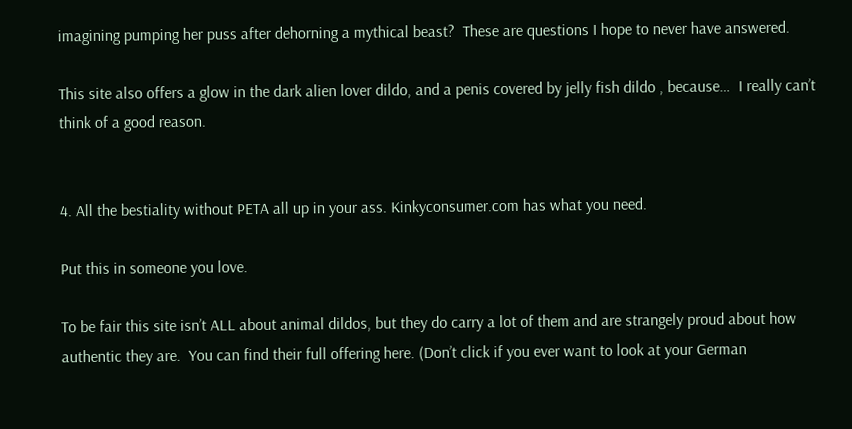imagining pumping her puss after dehorning a mythical beast?  These are questions I hope to never have answered.

This site also offers a glow in the dark alien lover dildo, and a penis covered by jelly fish dildo , because…  I really can’t think of a good reason.


4. All the bestiality without PETA all up in your ass. Kinkyconsumer.com has what you need.

Put this in someone you love.

To be fair this site isn’t ALL about animal dildos, but they do carry a lot of them and are strangely proud about how authentic they are.  You can find their full offering here. (Don’t click if you ever want to look at your German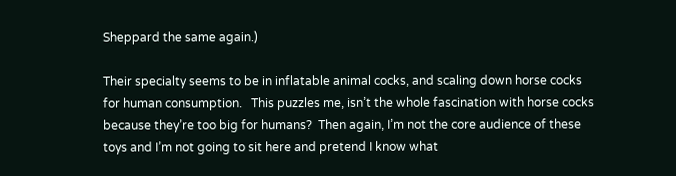Sheppard the same again.)

Their specialty seems to be in inflatable animal cocks, and scaling down horse cocks for human consumption.   This puzzles me, isn’t the whole fascination with horse cocks because they’re too big for humans?  Then again, I’m not the core audience of these toys and I’m not going to sit here and pretend I know what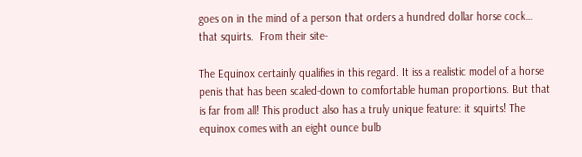goes on in the mind of a person that orders a hundred dollar horse cock… that squirts.  From their site-

The Equinox certainly qualifies in this regard. It iss a realistic model of a horse penis that has been scaled-down to comfortable human proportions. But that is far from all! This product also has a truly unique feature: it squirts! The equinox comes with an eight ounce bulb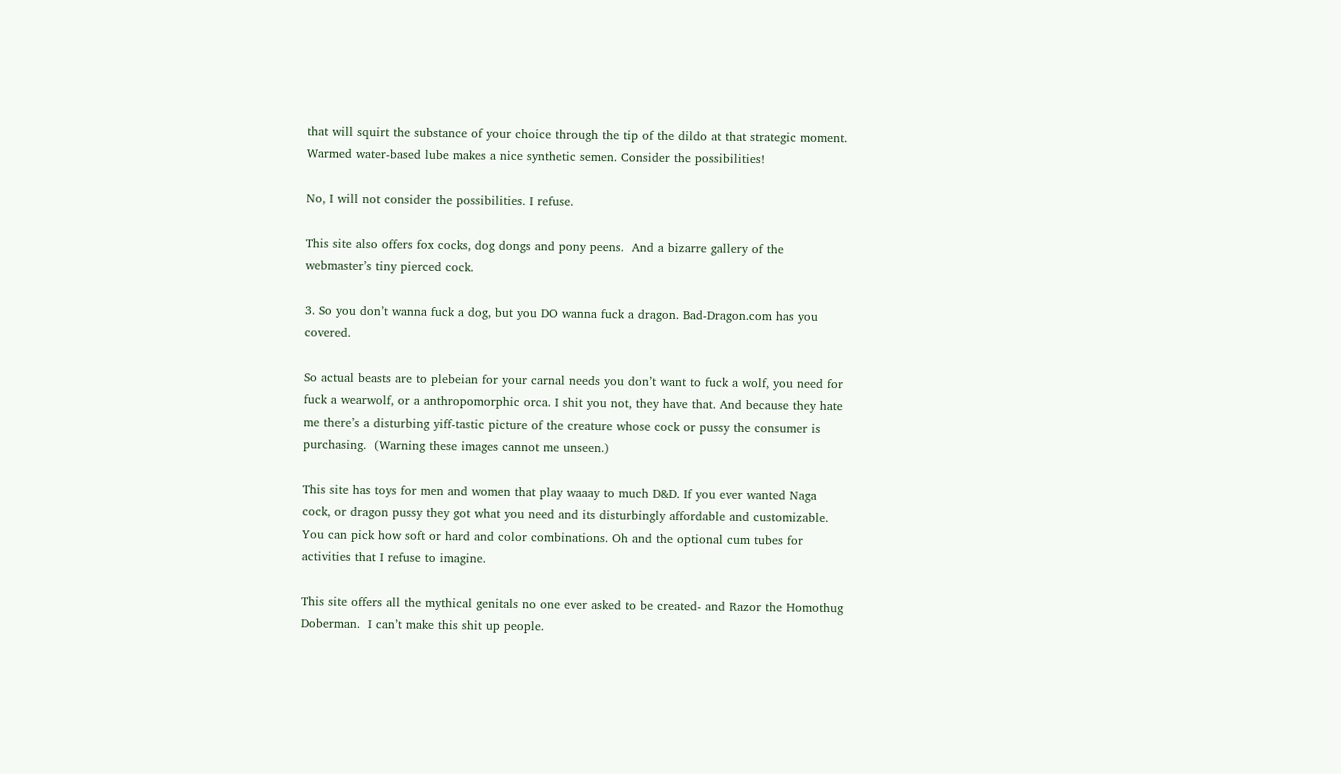that will squirt the substance of your choice through the tip of the dildo at that strategic moment. Warmed water-based lube makes a nice synthetic semen. Consider the possibilities!

No, I will not consider the possibilities. I refuse.

This site also offers fox cocks, dog dongs and pony peens.  And a bizarre gallery of the webmaster’s tiny pierced cock.

3. So you don’t wanna fuck a dog, but you DO wanna fuck a dragon. Bad-Dragon.com has you covered.

So actual beasts are to plebeian for your carnal needs you don’t want to fuck a wolf, you need for fuck a wearwolf, or a anthropomorphic orca. I shit you not, they have that. And because they hate me there’s a disturbing yiff-tastic picture of the creature whose cock or pussy the consumer is purchasing.  (Warning these images cannot me unseen.)

This site has toys for men and women that play waaay to much D&D. If you ever wanted Naga cock, or dragon pussy they got what you need and its disturbingly affordable and customizable. You can pick how soft or hard and color combinations. Oh and the optional cum tubes for activities that I refuse to imagine.

This site offers all the mythical genitals no one ever asked to be created- and Razor the Homothug Doberman.  I can’t make this shit up people.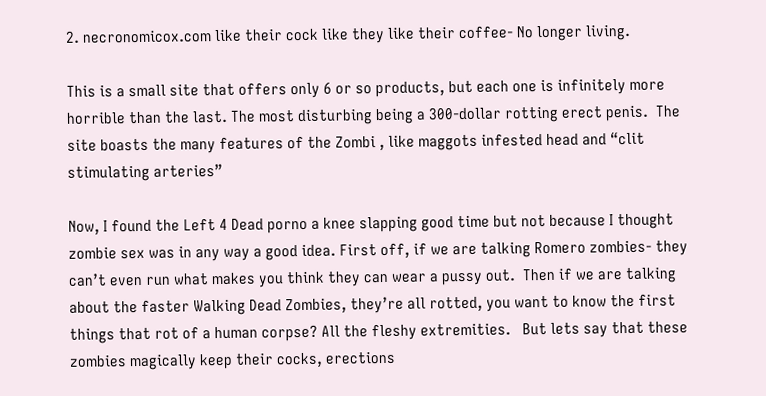2. necronomicox.com like their cock like they like their coffee- No longer living.

This is a small site that offers only 6 or so products, but each one is infinitely more horrible than the last. The most disturbing being a 300-dollar rotting erect penis.  The site boasts the many features of the Zombi , like maggots infested head and “clit stimulating arteries”

Now, I found the Left 4 Dead porno a knee slapping good time but not because I thought zombie sex was in any way a good idea. First off, if we are talking Romero zombies- they can’t even run what makes you think they can wear a pussy out.  Then if we are talking about the faster Walking Dead Zombies, they’re all rotted, you want to know the first things that rot of a human corpse? All the fleshy extremities.   But lets say that these zombies magically keep their cocks, erections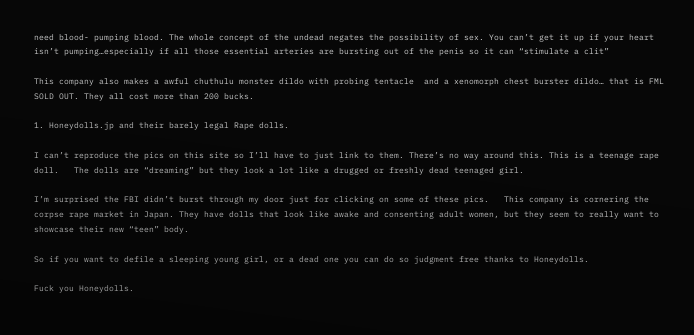need blood- pumping blood. The whole concept of the undead negates the possibility of sex. You can’t get it up if your heart isn’t pumping…especially if all those essential arteries are bursting out of the penis so it can “stimulate a clit”

This company also makes a awful chuthulu monster dildo with probing tentacle  and a xenomorph chest burster dildo… that is FML SOLD OUT. They all cost more than 200 bucks.

1. Honeydolls.jp and their barely legal Rape dolls.

I can’t reproduce the pics on this site so I’ll have to just link to them. There’s no way around this. This is a teenage rape doll.   The dolls are “dreaming” but they look a lot like a drugged or freshly dead teenaged girl.

I’m surprised the FBI didn’t burst through my door just for clicking on some of these pics.   This company is cornering the corpse rape market in Japan. They have dolls that look like awake and consenting adult women, but they seem to really want to showcase their new “teen” body.

So if you want to defile a sleeping young girl, or a dead one you can do so judgment free thanks to Honeydolls.

Fuck you Honeydolls.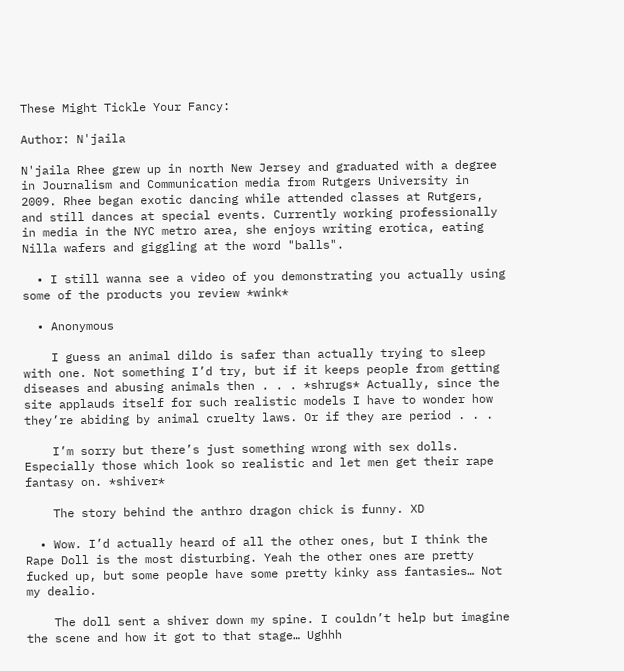These Might Tickle Your Fancy:

Author: N'jaila

N'jaila Rhee grew up in north New Jersey and graduated with a degree in Journalism and Communication media from Rutgers University in 2009. Rhee began exotic dancing while attended classes at Rutgers, and still dances at special events. Currently working professionally in media in the NYC metro area, she enjoys writing erotica, eating Nilla wafers and giggling at the word "balls".

  • I still wanna see a video of you demonstrating you actually using some of the products you review *wink*

  • Anonymous

    I guess an animal dildo is safer than actually trying to sleep with one. Not something I’d try, but if it keeps people from getting diseases and abusing animals then . . . *shrugs* Actually, since the site applauds itself for such realistic models I have to wonder how they’re abiding by animal cruelty laws. Or if they are period . . .

    I’m sorry but there’s just something wrong with sex dolls. Especially those which look so realistic and let men get their rape fantasy on. *shiver*

    The story behind the anthro dragon chick is funny. XD

  • Wow. I’d actually heard of all the other ones, but I think the Rape Doll is the most disturbing. Yeah the other ones are pretty fucked up, but some people have some pretty kinky ass fantasies… Not my dealio.

    The doll sent a shiver down my spine. I couldn’t help but imagine the scene and how it got to that stage… Ughhh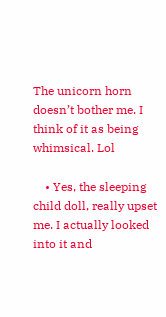The unicorn horn doesn’t bother me. I think of it as being whimsical. Lol

    • Yes, the sleeping child doll, really upset me. I actually looked into it and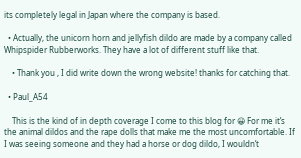its completely legal in Japan where the company is based.

  • Actually, the unicorn horn and jellyfish dildo are made by a company called Whipspider Rubberworks. They have a lot of different stuff like that.

    • Thank you , I did write down the wrong website! thanks for catching that.

  • Paul_A54

    This is the kind of in depth coverage I come to this blog for 😀 For me it’s the animal dildos and the rape dolls that make me the most uncomfortable. If I was seeing someone and they had a horse or dog dildo, I wouldn’t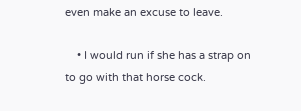even make an excuse to leave.

    • I would run if she has a strap on to go with that horse cock.